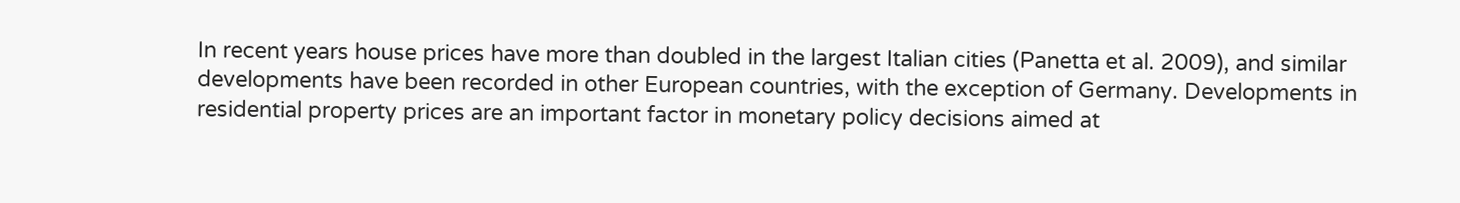In recent years house prices have more than doubled in the largest Italian cities (Panetta et al. 2009), and similar developments have been recorded in other European countries, with the exception of Germany. Developments in residential property prices are an important factor in monetary policy decisions aimed at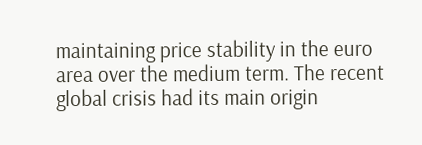maintaining price stability in the euro area over the medium term. The recent global crisis had its main origin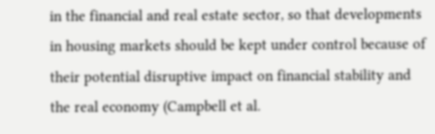in the financial and real estate sector, so that developments in housing markets should be kept under control because of their potential disruptive impact on financial stability and the real economy (Campbell et al.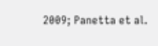2009; Panetta et al.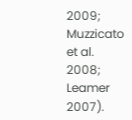2009; Muzzicato et al. 2008; Leamer 2007).